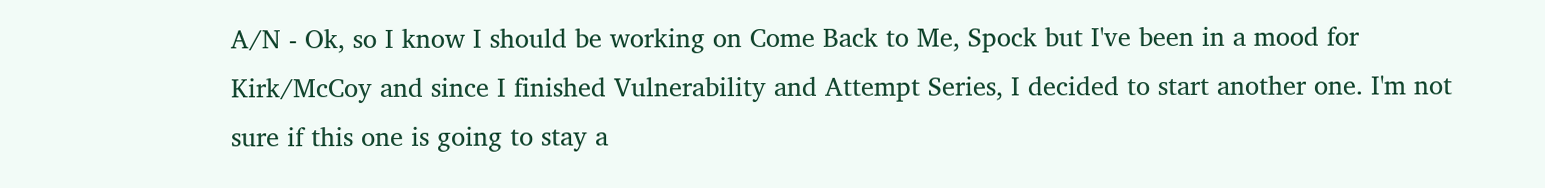A/N - Ok, so I know I should be working on Come Back to Me, Spock but I've been in a mood for Kirk/McCoy and since I finished Vulnerability and Attempt Series, I decided to start another one. I'm not sure if this one is going to stay a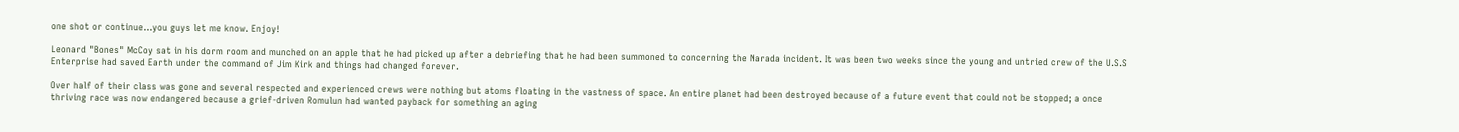one shot or continue…you guys let me know. Enjoy!

Leonard "Bones" McCoy sat in his dorm room and munched on an apple that he had picked up after a debriefing that he had been summoned to concerning the Narada incident. It was been two weeks since the young and untried crew of the U.S.S Enterprise had saved Earth under the command of Jim Kirk and things had changed forever.

Over half of their class was gone and several respected and experienced crews were nothing but atoms floating in the vastness of space. An entire planet had been destroyed because of a future event that could not be stopped; a once thriving race was now endangered because a grief-driven Romulun had wanted payback for something an aging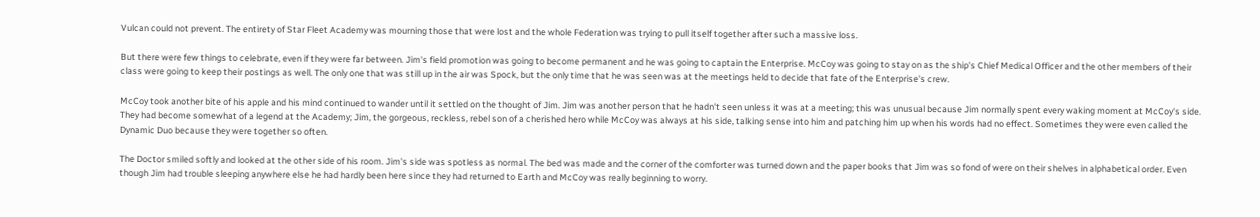Vulcan could not prevent. The entirety of Star Fleet Academy was mourning those that were lost and the whole Federation was trying to pull itself together after such a massive loss.

But there were few things to celebrate, even if they were far between. Jim's field promotion was going to become permanent and he was going to captain the Enterprise. McCoy was going to stay on as the ship's Chief Medical Officer and the other members of their class were going to keep their postings as well. The only one that was still up in the air was Spock, but the only time that he was seen was at the meetings held to decide that fate of the Enterprise's crew.

McCoy took another bite of his apple and his mind continued to wander until it settled on the thought of Jim. Jim was another person that he hadn't seen unless it was at a meeting; this was unusual because Jim normally spent every waking moment at McCoy's side. They had become somewhat of a legend at the Academy; Jim, the gorgeous, reckless, rebel son of a cherished hero while McCoy was always at his side, talking sense into him and patching him up when his words had no effect. Sometimes they were even called the Dynamic Duo because they were together so often.

The Doctor smiled softly and looked at the other side of his room. Jim's side was spotless as normal. The bed was made and the corner of the comforter was turned down and the paper books that Jim was so fond of were on their shelves in alphabetical order. Even though Jim had trouble sleeping anywhere else he had hardly been here since they had returned to Earth and McCoy was really beginning to worry.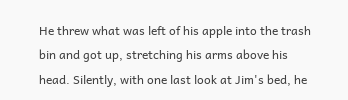He threw what was left of his apple into the trash bin and got up, stretching his arms above his head. Silently, with one last look at Jim's bed, he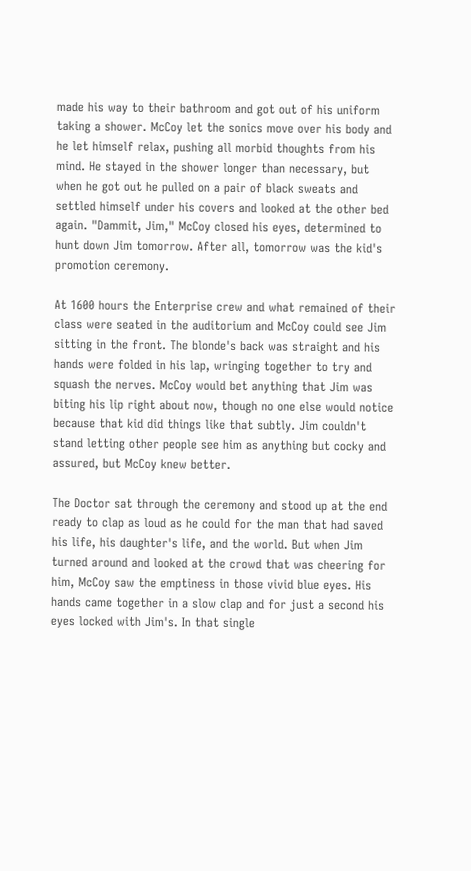made his way to their bathroom and got out of his uniform taking a shower. McCoy let the sonics move over his body and he let himself relax, pushing all morbid thoughts from his mind. He stayed in the shower longer than necessary, but when he got out he pulled on a pair of black sweats and settled himself under his covers and looked at the other bed again. "Dammit, Jim," McCoy closed his eyes, determined to hunt down Jim tomorrow. After all, tomorrow was the kid's promotion ceremony.

At 1600 hours the Enterprise crew and what remained of their class were seated in the auditorium and McCoy could see Jim sitting in the front. The blonde's back was straight and his hands were folded in his lap, wringing together to try and squash the nerves. McCoy would bet anything that Jim was biting his lip right about now, though no one else would notice because that kid did things like that subtly. Jim couldn't stand letting other people see him as anything but cocky and assured, but McCoy knew better.

The Doctor sat through the ceremony and stood up at the end ready to clap as loud as he could for the man that had saved his life, his daughter's life, and the world. But when Jim turned around and looked at the crowd that was cheering for him, McCoy saw the emptiness in those vivid blue eyes. His hands came together in a slow clap and for just a second his eyes locked with Jim's. In that single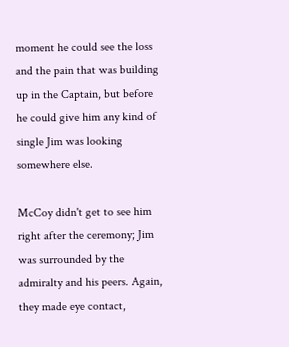moment he could see the loss and the pain that was building up in the Captain, but before he could give him any kind of single Jim was looking somewhere else.

McCoy didn't get to see him right after the ceremony; Jim was surrounded by the admiralty and his peers. Again, they made eye contact,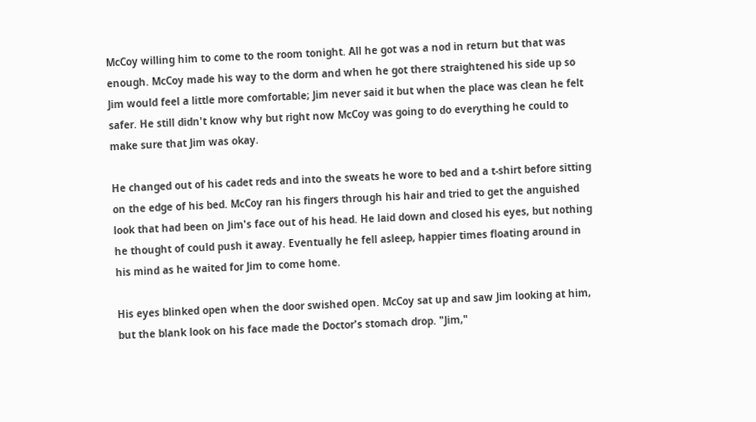McCoy willing him to come to the room tonight. All he got was a nod in return but that was enough. McCoy made his way to the dorm and when he got there straightened his side up so Jim would feel a little more comfortable; Jim never said it but when the place was clean he felt safer. He still didn't know why but right now McCoy was going to do everything he could to make sure that Jim was okay.

He changed out of his cadet reds and into the sweats he wore to bed and a t-shirt before sitting on the edge of his bed. McCoy ran his fingers through his hair and tried to get the anguished look that had been on Jim's face out of his head. He laid down and closed his eyes, but nothing he thought of could push it away. Eventually he fell asleep, happier times floating around in his mind as he waited for Jim to come home.

His eyes blinked open when the door swished open. McCoy sat up and saw Jim looking at him, but the blank look on his face made the Doctor's stomach drop. "Jim,"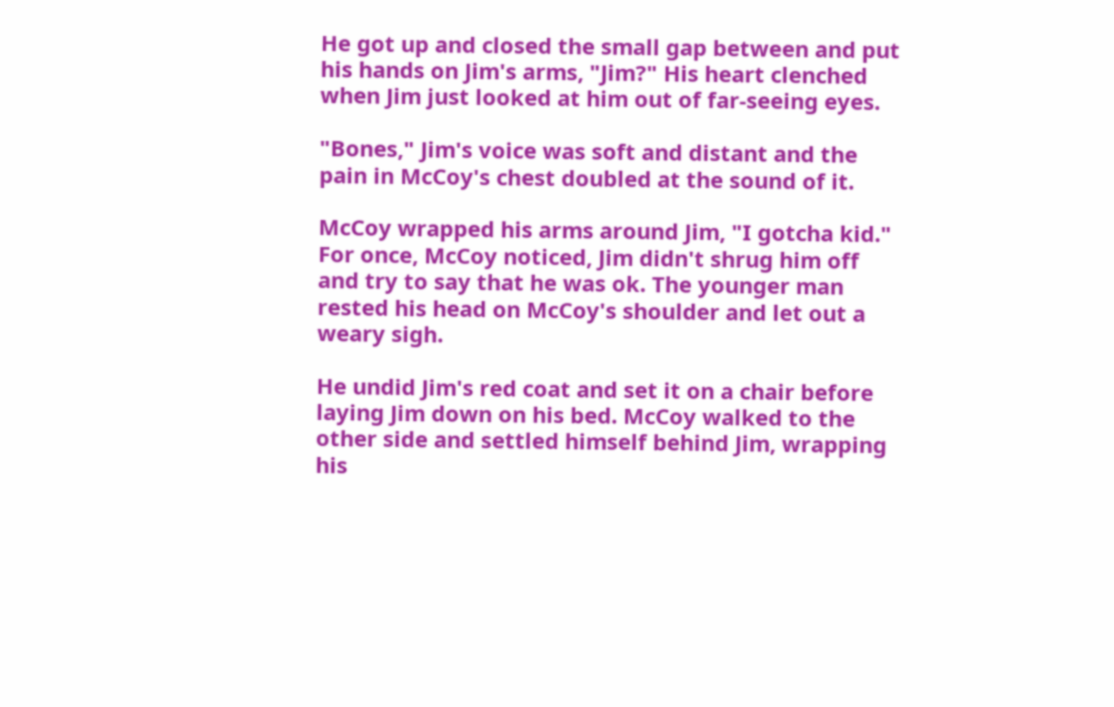He got up and closed the small gap between and put his hands on Jim's arms, "Jim?" His heart clenched when Jim just looked at him out of far-seeing eyes.

"Bones," Jim's voice was soft and distant and the pain in McCoy's chest doubled at the sound of it.

McCoy wrapped his arms around Jim, "I gotcha kid." For once, McCoy noticed, Jim didn't shrug him off and try to say that he was ok. The younger man rested his head on McCoy's shoulder and let out a weary sigh.

He undid Jim's red coat and set it on a chair before laying Jim down on his bed. McCoy walked to the other side and settled himself behind Jim, wrapping his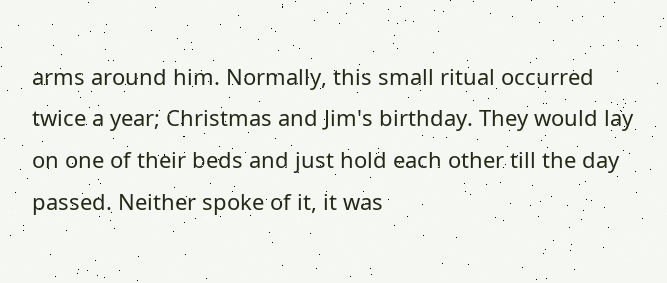arms around him. Normally, this small ritual occurred twice a year; Christmas and Jim's birthday. They would lay on one of their beds and just hold each other till the day passed. Neither spoke of it, it was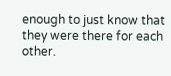enough to just know that they were there for each other.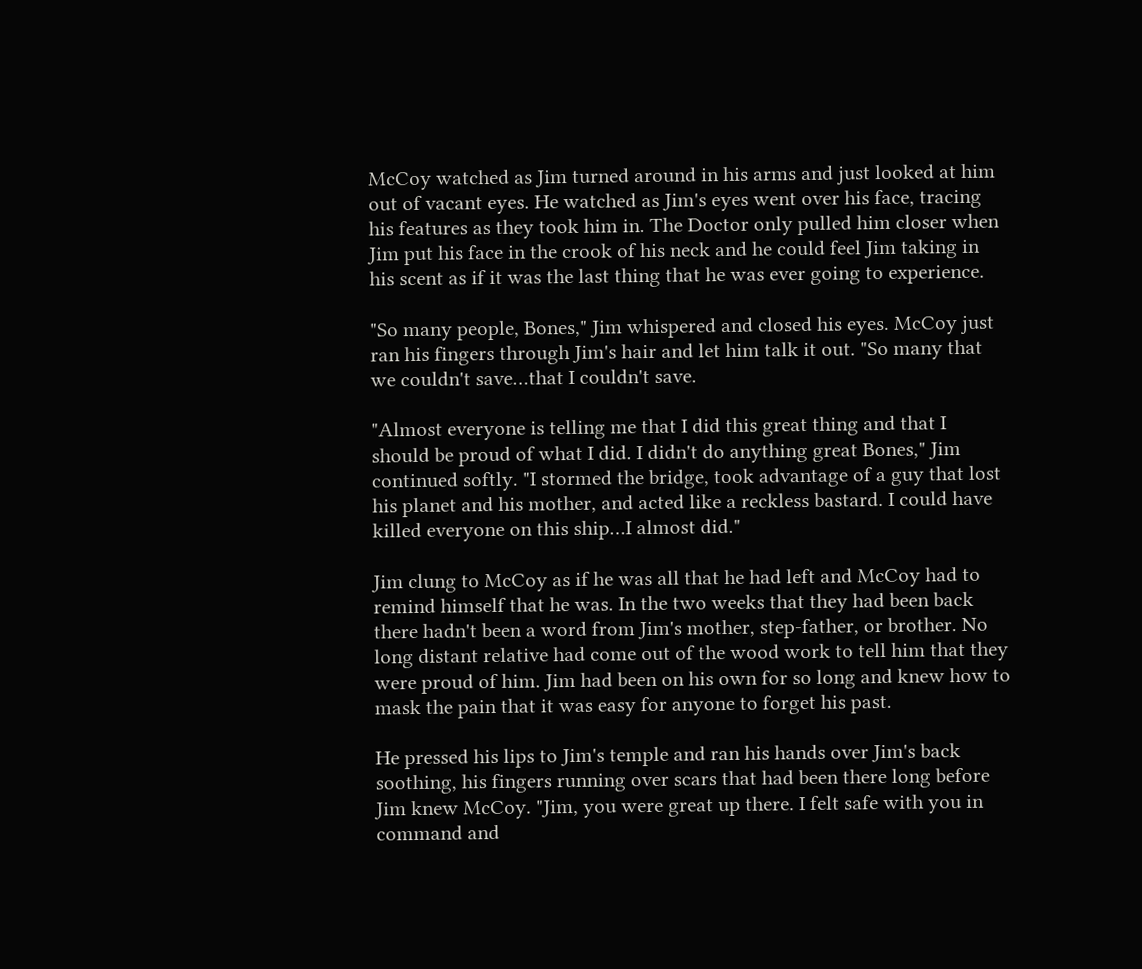McCoy watched as Jim turned around in his arms and just looked at him out of vacant eyes. He watched as Jim's eyes went over his face, tracing his features as they took him in. The Doctor only pulled him closer when Jim put his face in the crook of his neck and he could feel Jim taking in his scent as if it was the last thing that he was ever going to experience.

"So many people, Bones," Jim whispered and closed his eyes. McCoy just ran his fingers through Jim's hair and let him talk it out. "So many that we couldn't save…that I couldn't save.

"Almost everyone is telling me that I did this great thing and that I should be proud of what I did. I didn't do anything great Bones," Jim continued softly. "I stormed the bridge, took advantage of a guy that lost his planet and his mother, and acted like a reckless bastard. I could have killed everyone on this ship…I almost did."

Jim clung to McCoy as if he was all that he had left and McCoy had to remind himself that he was. In the two weeks that they had been back there hadn't been a word from Jim's mother, step-father, or brother. No long distant relative had come out of the wood work to tell him that they were proud of him. Jim had been on his own for so long and knew how to mask the pain that it was easy for anyone to forget his past.

He pressed his lips to Jim's temple and ran his hands over Jim's back soothing, his fingers running over scars that had been there long before Jim knew McCoy. "Jim, you were great up there. I felt safe with you in command and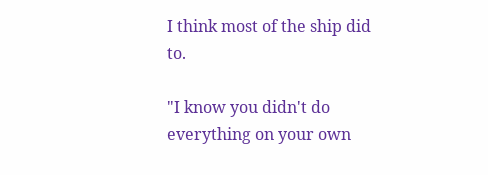I think most of the ship did to.

"I know you didn't do everything on your own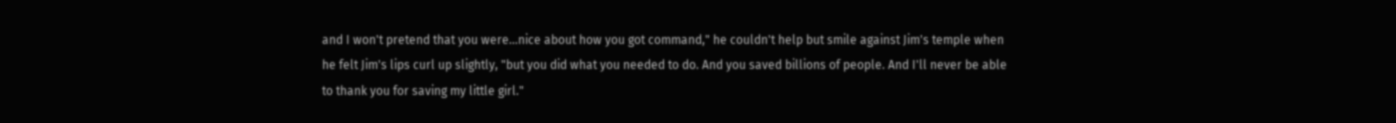and I won't pretend that you were…nice about how you got command," he couldn't help but smile against Jim's temple when he felt Jim's lips curl up slightly, "but you did what you needed to do. And you saved billions of people. And I'll never be able to thank you for saving my little girl."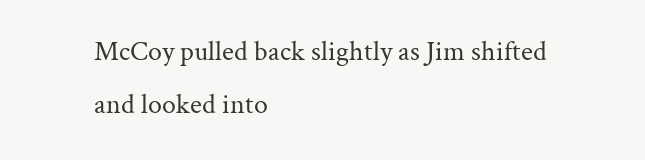McCoy pulled back slightly as Jim shifted and looked into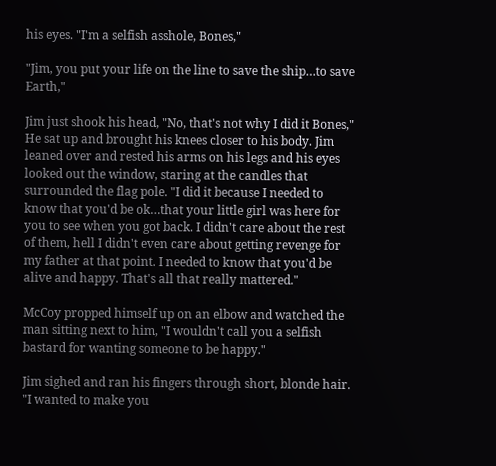his eyes. "I'm a selfish asshole, Bones,"

"Jim, you put your life on the line to save the ship…to save Earth,"

Jim just shook his head, "No, that's not why I did it Bones," He sat up and brought his knees closer to his body. Jim leaned over and rested his arms on his legs and his eyes looked out the window, staring at the candles that surrounded the flag pole. "I did it because I needed to know that you'd be ok…that your little girl was here for you to see when you got back. I didn't care about the rest of them, hell I didn't even care about getting revenge for my father at that point. I needed to know that you'd be alive and happy. That's all that really mattered."

McCoy propped himself up on an elbow and watched the man sitting next to him, "I wouldn't call you a selfish bastard for wanting someone to be happy."

Jim sighed and ran his fingers through short, blonde hair. "I wanted to make you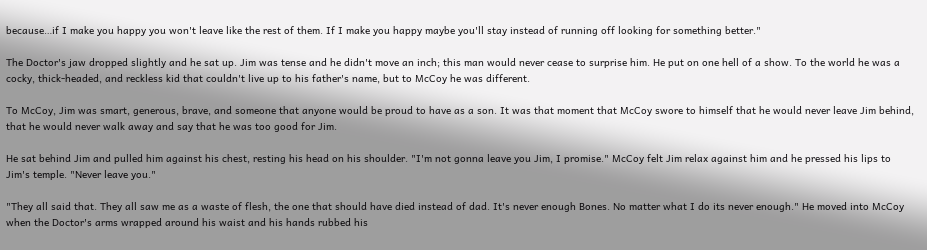because…if I make you happy you won't leave like the rest of them. If I make you happy maybe you'll stay instead of running off looking for something better."

The Doctor's jaw dropped slightly and he sat up. Jim was tense and he didn't move an inch; this man would never cease to surprise him. He put on one hell of a show. To the world he was a cocky, thick-headed, and reckless kid that couldn't live up to his father's name, but to McCoy he was different.

To McCoy, Jim was smart, generous, brave, and someone that anyone would be proud to have as a son. It was that moment that McCoy swore to himself that he would never leave Jim behind, that he would never walk away and say that he was too good for Jim.

He sat behind Jim and pulled him against his chest, resting his head on his shoulder. "I'm not gonna leave you Jim, I promise." McCoy felt Jim relax against him and he pressed his lips to Jim's temple. "Never leave you."

"They all said that. They all saw me as a waste of flesh, the one that should have died instead of dad. It's never enough Bones. No matter what I do its never enough." He moved into McCoy when the Doctor's arms wrapped around his waist and his hands rubbed his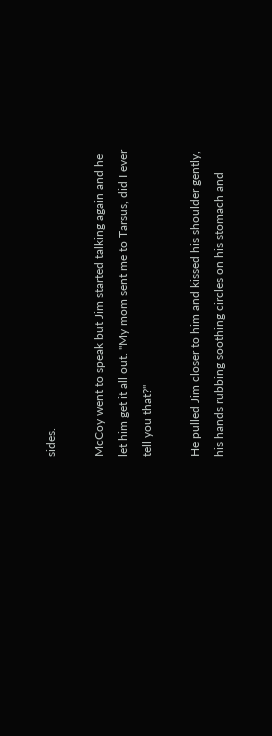sides.

McCoy went to speak but Jim started talking again and he let him get it all out. "My mom sent me to Tarsus, did I ever tell you that?"

He pulled Jim closer to him and kissed his shoulder gently, his hands rubbing soothing circles on his stomach and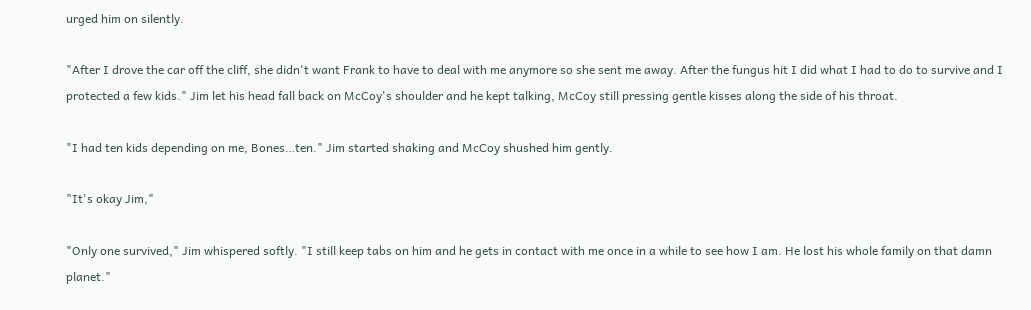urged him on silently.

"After I drove the car off the cliff, she didn't want Frank to have to deal with me anymore so she sent me away. After the fungus hit I did what I had to do to survive and I protected a few kids." Jim let his head fall back on McCoy's shoulder and he kept talking, McCoy still pressing gentle kisses along the side of his throat.

"I had ten kids depending on me, Bones…ten." Jim started shaking and McCoy shushed him gently.

"It's okay Jim,"

"Only one survived," Jim whispered softly. "I still keep tabs on him and he gets in contact with me once in a while to see how I am. He lost his whole family on that damn planet."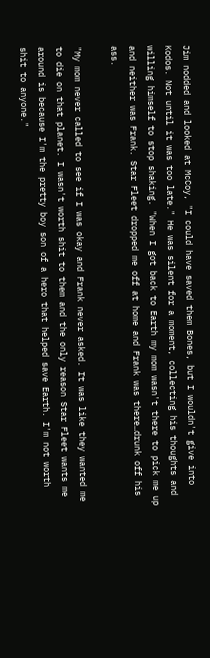Jim nodded and looked at McCoy, "I could have saved them Bones, but I wouldn't give into Kodos. Not until it was too late." He was silent for a moment, collecting his thoughts and willing himself to stop shaking. "When I got back to Earth my mom wasn't there to pick me up and neither was Frank. Star Fleet dropped me off at home and Frank was there…drunk off his ass.

"My mom never called to see if I was okay and Frank never asked. It was like they wanted me to die on that planet. I wasn't worth shit to them and the only reason Star Fleet wants me around is because I'm the pretty boy son of a hero that helped save Earth. I'm not worth shit to anyone."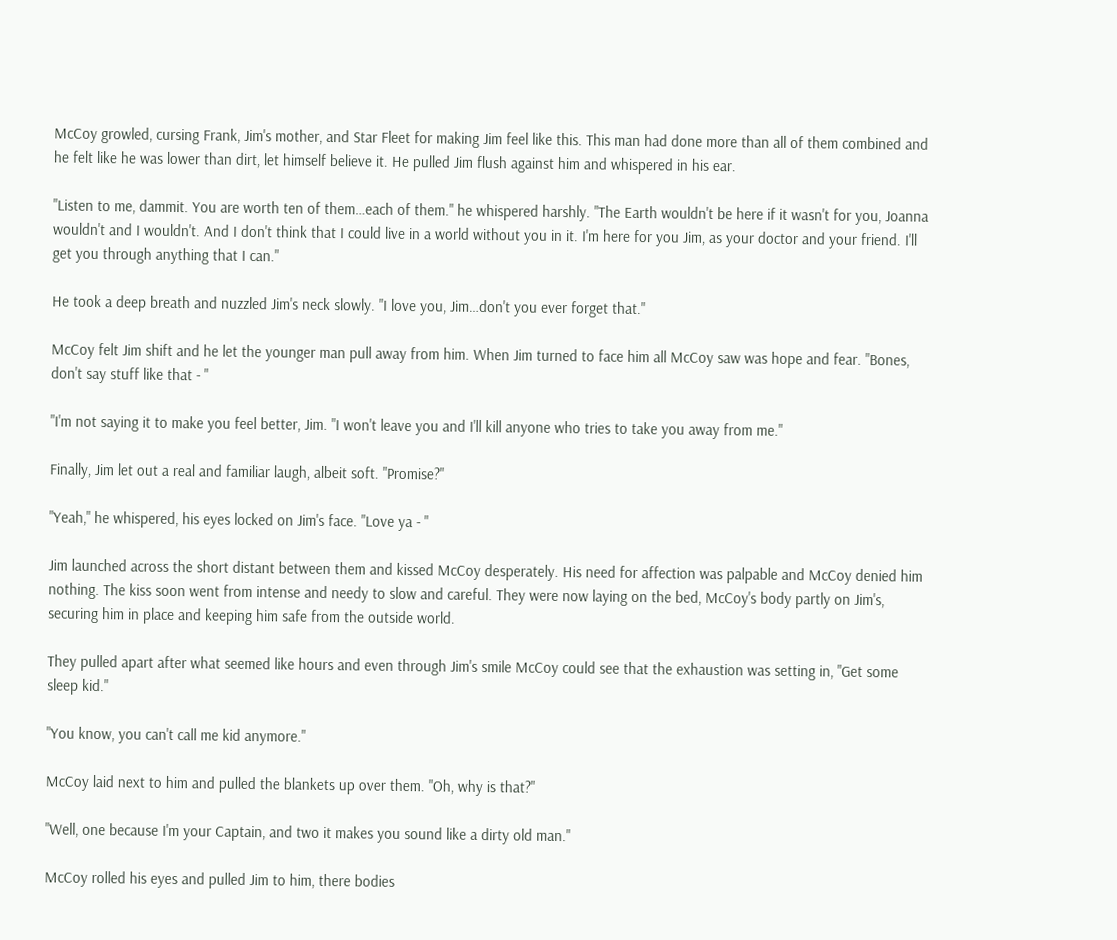McCoy growled, cursing Frank, Jim's mother, and Star Fleet for making Jim feel like this. This man had done more than all of them combined and he felt like he was lower than dirt, let himself believe it. He pulled Jim flush against him and whispered in his ear.

"Listen to me, dammit. You are worth ten of them…each of them." he whispered harshly. "The Earth wouldn't be here if it wasn't for you, Joanna wouldn't and I wouldn't. And I don't think that I could live in a world without you in it. I'm here for you Jim, as your doctor and your friend. I'll get you through anything that I can."

He took a deep breath and nuzzled Jim's neck slowly. "I love you, Jim…don't you ever forget that."

McCoy felt Jim shift and he let the younger man pull away from him. When Jim turned to face him all McCoy saw was hope and fear. "Bones, don't say stuff like that - "

"I'm not saying it to make you feel better, Jim. "I won't leave you and I'll kill anyone who tries to take you away from me."

Finally, Jim let out a real and familiar laugh, albeit soft. "Promise?"

"Yeah," he whispered, his eyes locked on Jim's face. "Love ya - "

Jim launched across the short distant between them and kissed McCoy desperately. His need for affection was palpable and McCoy denied him nothing. The kiss soon went from intense and needy to slow and careful. They were now laying on the bed, McCoy's body partly on Jim's, securing him in place and keeping him safe from the outside world.

They pulled apart after what seemed like hours and even through Jim's smile McCoy could see that the exhaustion was setting in, "Get some sleep kid."

"You know, you can't call me kid anymore."

McCoy laid next to him and pulled the blankets up over them. "Oh, why is that?"

"Well, one because I'm your Captain, and two it makes you sound like a dirty old man."

McCoy rolled his eyes and pulled Jim to him, there bodies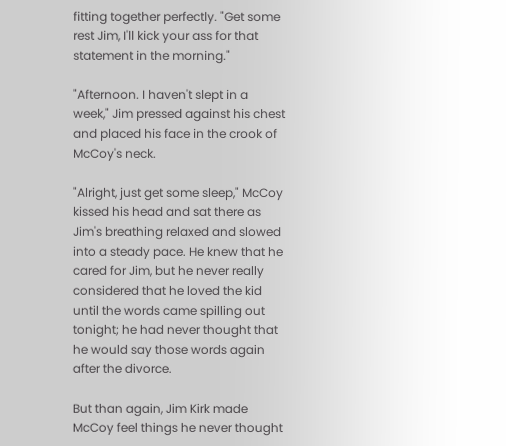fitting together perfectly. "Get some rest Jim, I'll kick your ass for that statement in the morning."

"Afternoon. I haven't slept in a week," Jim pressed against his chest and placed his face in the crook of McCoy's neck.

"Alright, just get some sleep," McCoy kissed his head and sat there as Jim's breathing relaxed and slowed into a steady pace. He knew that he cared for Jim, but he never really considered that he loved the kid until the words came spilling out tonight; he had never thought that he would say those words again after the divorce.

But than again, Jim Kirk made McCoy feel things he never thought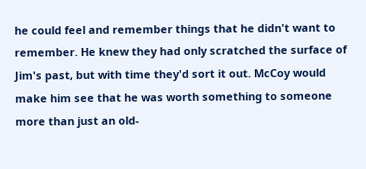he could feel and remember things that he didn't want to remember. He knew they had only scratched the surface of Jim's past, but with time they'd sort it out. McCoy would make him see that he was worth something to someone more than just an old-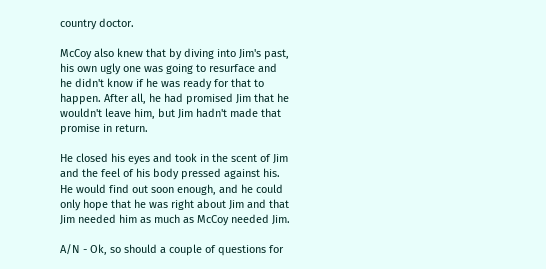country doctor.

McCoy also knew that by diving into Jim's past, his own ugly one was going to resurface and he didn't know if he was ready for that to happen. After all, he had promised Jim that he wouldn't leave him, but Jim hadn't made that promise in return.

He closed his eyes and took in the scent of Jim and the feel of his body pressed against his. He would find out soon enough, and he could only hope that he was right about Jim and that Jim needed him as much as McCoy needed Jim.

A/N - Ok, so should a couple of questions for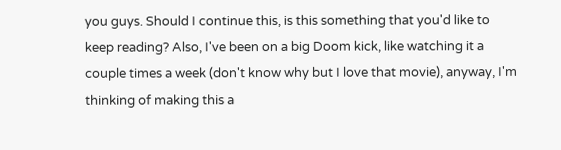you guys. Should I continue this, is this something that you'd like to keep reading? Also, I've been on a big Doom kick, like watching it a couple times a week (don't know why but I love that movie), anyway, I'm thinking of making this a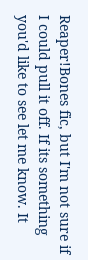Reaper!Bones fic, but I'm not sure if I could pull it off. If its something you'd like to see let me know. It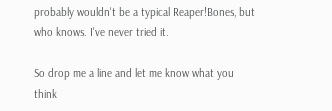probably wouldn't be a typical Reaper!Bones, but who knows. I've never tried it.

So drop me a line and let me know what you think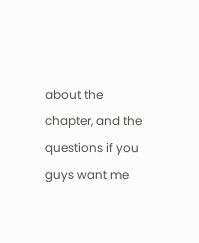about the chapter, and the questions if you guys want me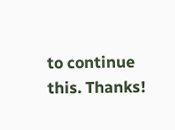to continue this. Thanks!